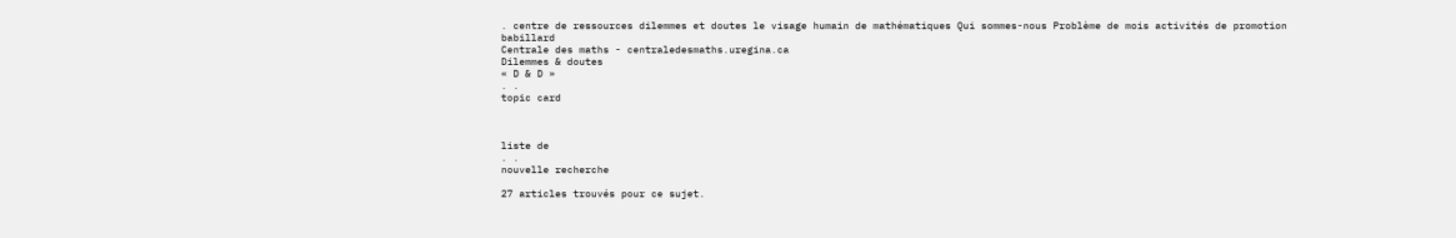. centre de ressources dilemmes et doutes le visage humain de mathématiques Qui sommes-nous Problème de mois activités de promotion babillard
Centrale des maths - centraledesmaths.uregina.ca
Dilemmes & doutes
« D & D »
. .
topic card



liste de
. .
nouvelle recherche

27 articles trouvés pour ce sujet.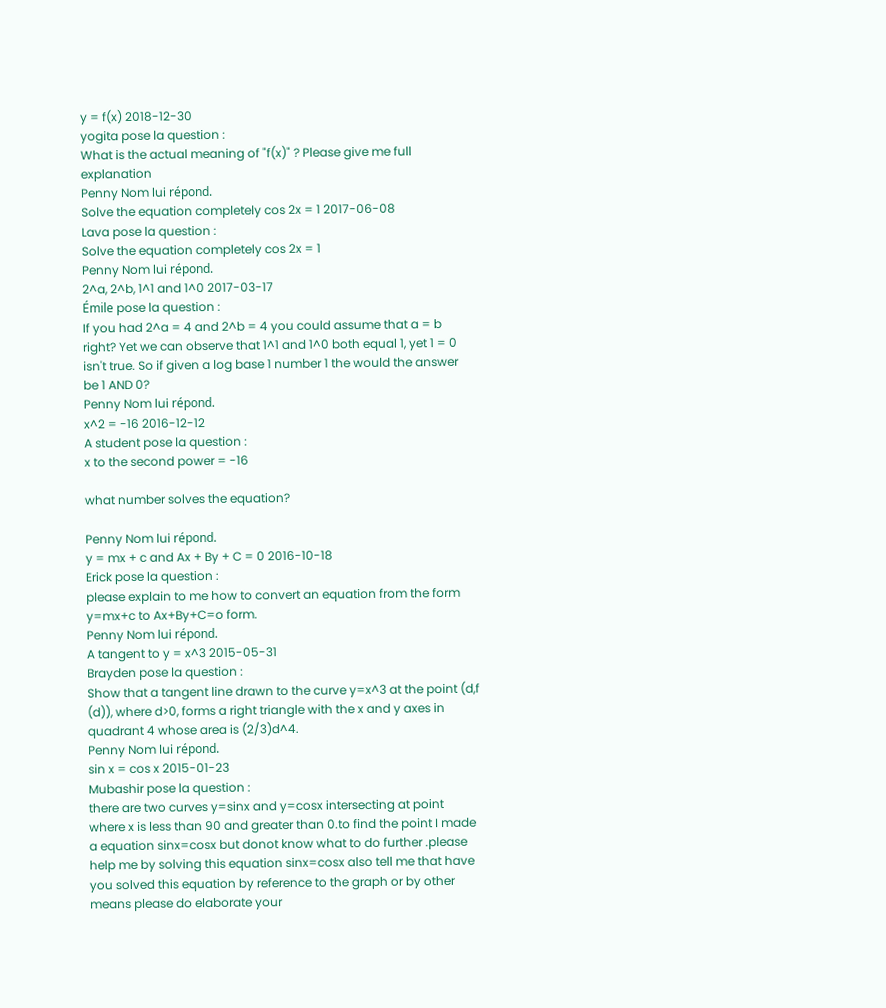y = f(x) 2018-12-30
yogita pose la question :
What is the actual meaning of "f(x)" ? Please give me full explanation
Penny Nom lui répond.
Solve the equation completely cos 2x = 1 2017-06-08
Lava pose la question :
Solve the equation completely cos 2x = 1
Penny Nom lui répond.
2^a, 2^b, 1^1 and 1^0 2017-03-17
Émile pose la question :
If you had 2^a = 4 and 2^b = 4 you could assume that a = b right? Yet we can observe that 1^1 and 1^0 both equal 1, yet 1 = 0 isn't true. So if given a log base 1 number 1 the would the answer be 1 AND 0?
Penny Nom lui répond.
x^2 = -16 2016-12-12
A student pose la question :
x to the second power = -16

what number solves the equation?

Penny Nom lui répond.
y = mx + c and Ax + By + C = 0 2016-10-18
Erick pose la question :
please explain to me how to convert an equation from the form y=mx+c to Ax+By+C=o form.
Penny Nom lui répond.
A tangent to y = x^3 2015-05-31
Brayden pose la question :
Show that a tangent line drawn to the curve y=x^3 at the point (d,f (d)), where d>0, forms a right triangle with the x and y axes in quadrant 4 whose area is (2/3)d^4.
Penny Nom lui répond.
sin x = cos x 2015-01-23
Mubashir pose la question :
there are two curves y=sinx and y=cosx intersecting at point where x is less than 90 and greater than 0.to find the point I made a equation sinx=cosx but donot know what to do further .please help me by solving this equation sinx=cosx also tell me that have you solved this equation by reference to the graph or by other means please do elaborate your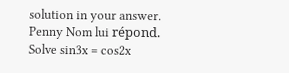solution in your answer.
Penny Nom lui répond.
Solve sin3x = cos2x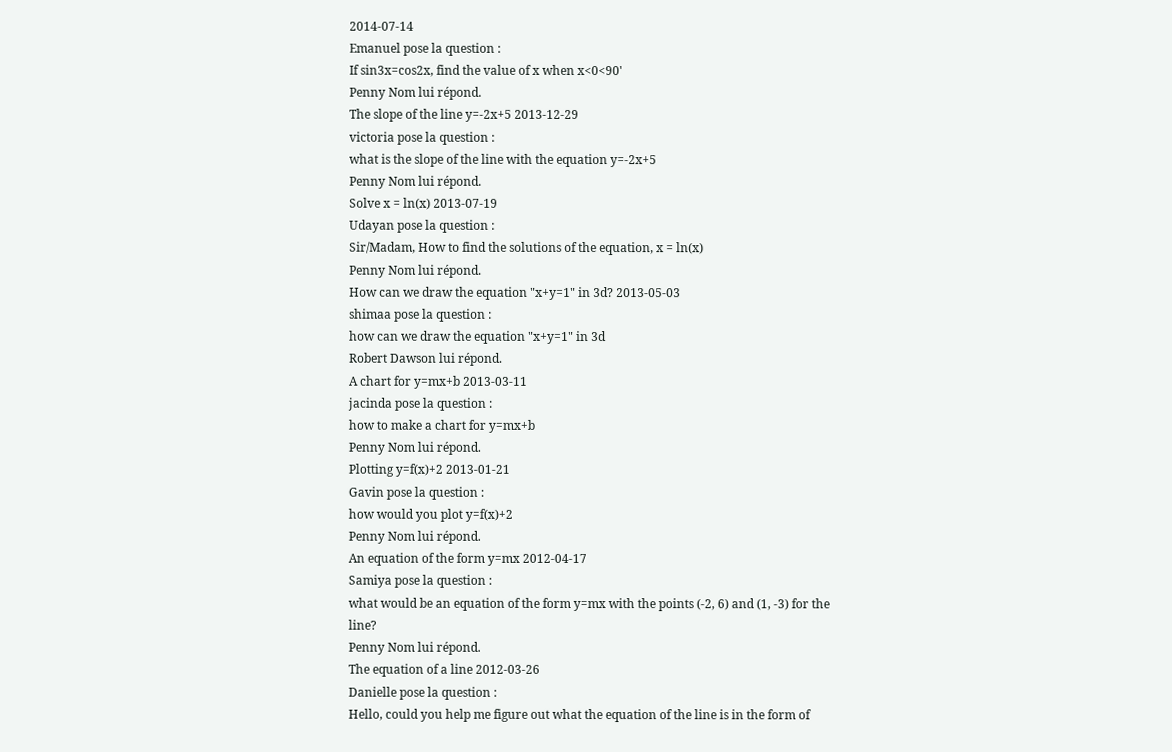2014-07-14
Emanuel pose la question :
If sin3x=cos2x, find the value of x when x<0<90'
Penny Nom lui répond.
The slope of the line y=-2x+5 2013-12-29
victoria pose la question :
what is the slope of the line with the equation y=-2x+5
Penny Nom lui répond.
Solve x = ln(x) 2013-07-19
Udayan pose la question :
Sir/Madam, How to find the solutions of the equation, x = ln(x)
Penny Nom lui répond.
How can we draw the equation "x+y=1" in 3d? 2013-05-03
shimaa pose la question :
how can we draw the equation "x+y=1" in 3d
Robert Dawson lui répond.
A chart for y=mx+b 2013-03-11
jacinda pose la question :
how to make a chart for y=mx+b
Penny Nom lui répond.
Plotting y=f(x)+2 2013-01-21
Gavin pose la question :
how would you plot y=f(x)+2
Penny Nom lui répond.
An equation of the form y=mx 2012-04-17
Samiya pose la question :
what would be an equation of the form y=mx with the points (-2, 6) and (1, -3) for the line?
Penny Nom lui répond.
The equation of a line 2012-03-26
Danielle pose la question :
Hello, could you help me figure out what the equation of the line is in the form of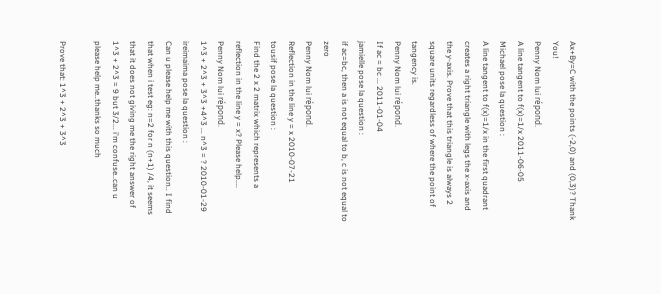Ax+By=C with the points (-2,0) and (0,3)? Thank You!
Penny Nom lui répond.
A line tangent to f(x)=1/x 2011-06-05
Michael pose la question :
A line tangent to f(x)=1/x in the first quadrant creates a right triangle with legs the x-axis and the y-axis. Prove that this triangle is always 2 square units regardless of where the point of tangency is.
Penny Nom lui répond.
If ac = bc ... 2011-01-04
jamielle pose la question :
if ac=bc, then a is not equal to b, c is not equal to zero
Penny Nom lui répond.
Reflection in the line y = x 2010-07-21
tousif pose la question :
Find the 2 x 2 matrix which represents a reflection in the line y = x? Please help....
Penny Nom lui répond.
1^3 + 2^3 + 3^3 +4^3 ... n^3 = ? 2010-01-29
ireimaima pose la question :
Can u please help me with this question.. I find that when i test eg: n=2 for n (n+1) /4, it seems that it does not giving me the right answer of 1^3 + 2^3 = 9 but 3/2... i'm confuse..can u please help me..thanks so much

Prove that: 1^3 + 2^3 + 3^3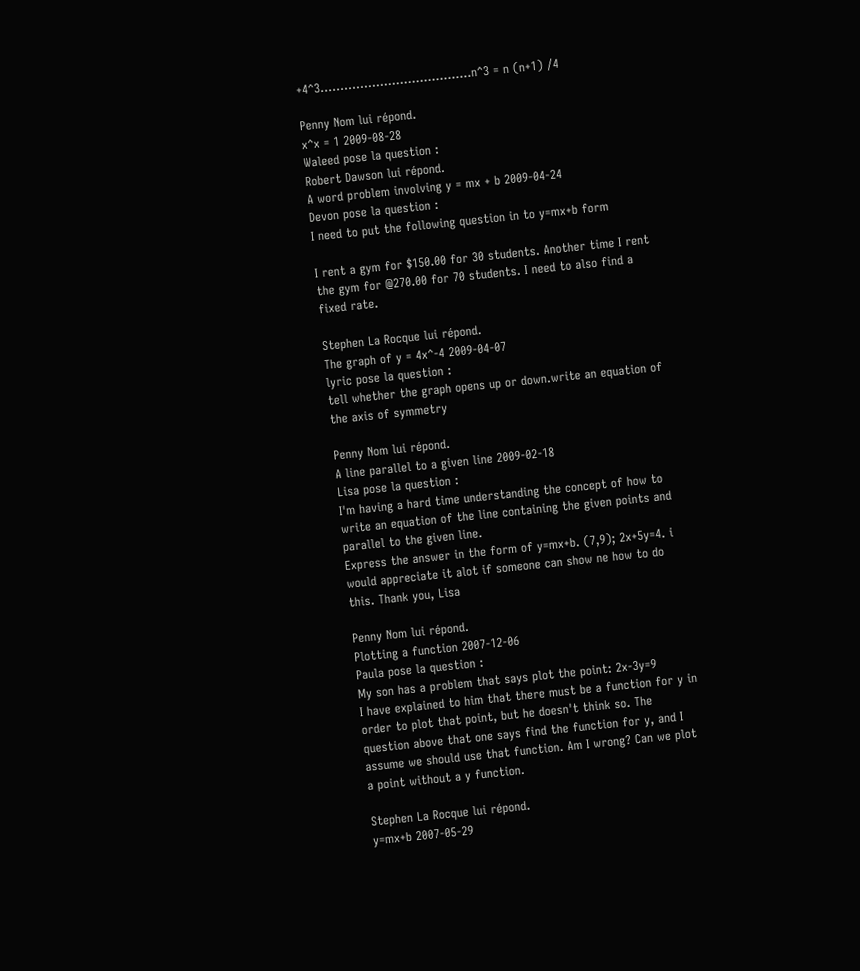+4^3………………………………..n^3 = n (n+1) /4

Penny Nom lui répond.
x^x = 1 2009-08-28
Waleed pose la question :
Robert Dawson lui répond.
A word problem involving y = mx + b 2009-04-24
Devon pose la question :
I need to put the following question in to y=mx+b form

I rent a gym for $150.00 for 30 students. Another time I rent the gym for @270.00 for 70 students. I need to also find a fixed rate.

Stephen La Rocque lui répond.
The graph of y = 4x^-4 2009-04-07
lyric pose la question :
tell whether the graph opens up or down.write an equation of the axis of symmetry

Penny Nom lui répond.
A line parallel to a given line 2009-02-18
Lisa pose la question :
I'm having a hard time understanding the concept of how to write an equation of the line containing the given points and parallel to the given line.
Express the answer in the form of y=mx+b. (7,9); 2x+5y=4. i would appreciate it alot if someone can show ne how to do this. Thank you, Lisa

Penny Nom lui répond.
Plotting a function 2007-12-06
Paula pose la question :
My son has a problem that says plot the point: 2x-3y=9
I have explained to him that there must be a function for y in order to plot that point, but he doesn't think so. The question above that one says find the function for y, and I assume we should use that function. Am I wrong? Can we plot a point without a y function.

Stephen La Rocque lui répond.
y=mx+b 2007-05-29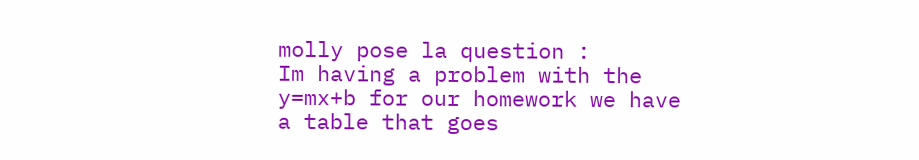molly pose la question :
Im having a problem with the y=mx+b for our homework we have a table that goes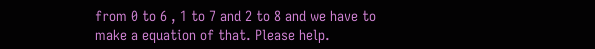from 0 to 6 , 1 to 7 and 2 to 8 and we have to make a equation of that. Please help.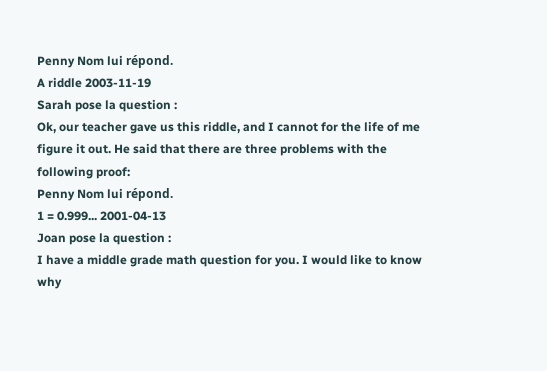Penny Nom lui répond.
A riddle 2003-11-19
Sarah pose la question :
Ok, our teacher gave us this riddle, and I cannot for the life of me figure it out. He said that there are three problems with the following proof:
Penny Nom lui répond.
1 = 0.999... 2001-04-13
Joan pose la question :
I have a middle grade math question for you. I would like to know why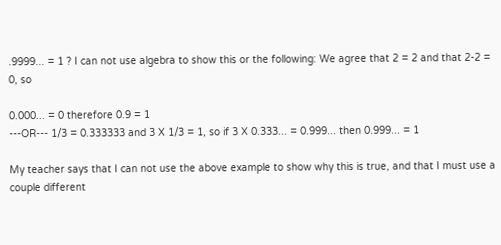.9999... = 1 ? I can not use algebra to show this or the following: We agree that 2 = 2 and that 2-2 = 0, so

0.000... = 0 therefore 0.9 = 1
---OR--- 1/3 = 0.333333 and 3 X 1/3 = 1, so if 3 X 0.333... = 0.999... then 0.999... = 1

My teacher says that I can not use the above example to show why this is true, and that I must use a couple different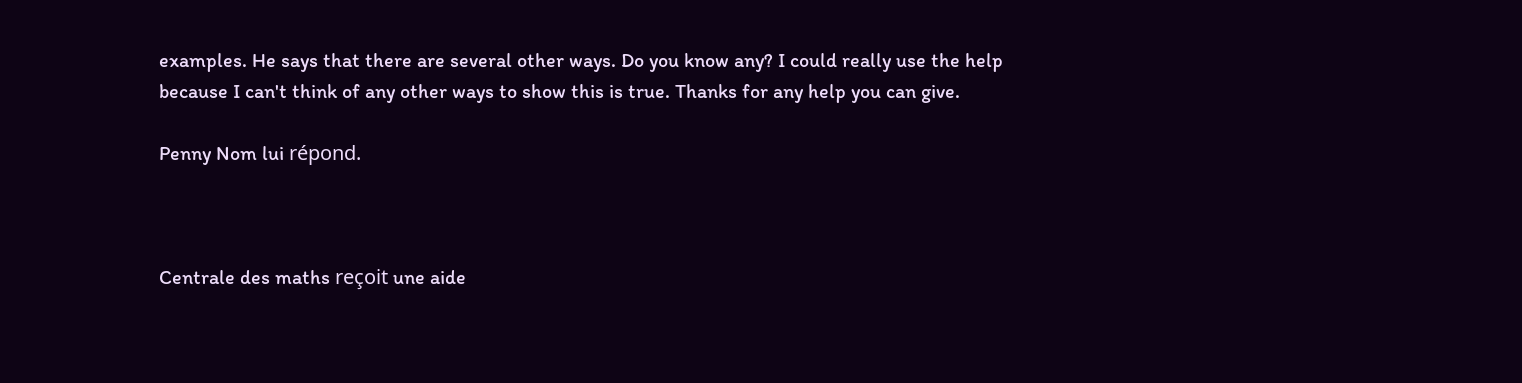examples. He says that there are several other ways. Do you know any? I could really use the help because I can't think of any other ways to show this is true. Thanks for any help you can give.

Penny Nom lui répond.



Centrale des maths reçoit une aide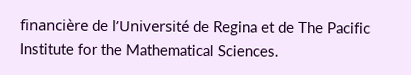financière de l’Université de Regina et de The Pacific Institute for the Mathematical Sciences.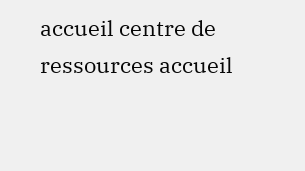accueil centre de ressources accueil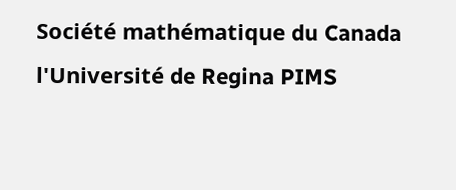Société mathématique du Canada l'Université de Regina PIMS